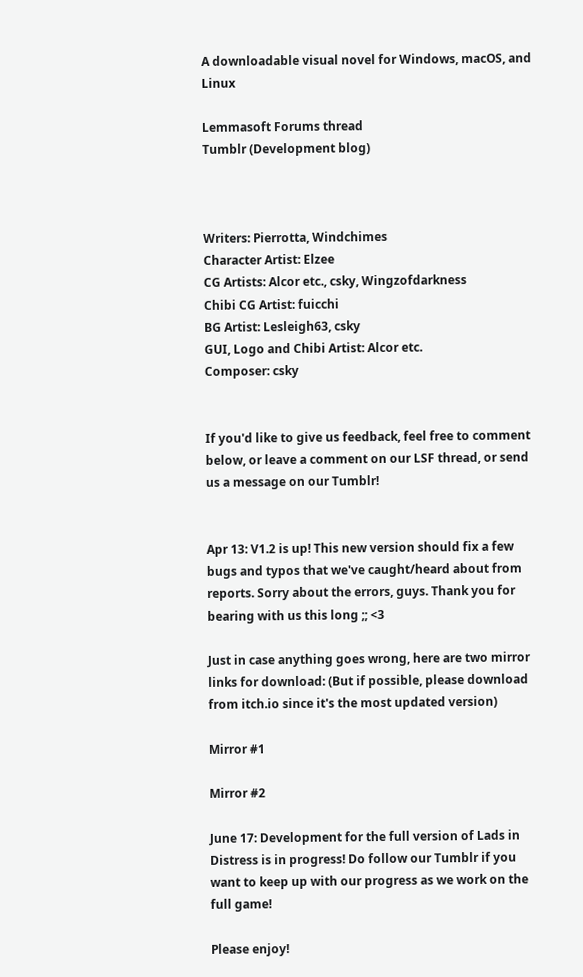A downloadable visual novel for Windows, macOS, and Linux

Lemmasoft Forums thread
Tumblr (Development blog)



Writers: Pierrotta, Windchimes
Character Artist: Elzee
CG Artists: Alcor etc., csky, Wingzofdarkness
Chibi CG Artist: fuicchi
BG Artist: Lesleigh63, csky
GUI, Logo and Chibi Artist: Alcor etc.
Composer: csky


If you'd like to give us feedback, feel free to comment below, or leave a comment on our LSF thread, or send us a message on our Tumblr!


Apr 13: V1.2 is up! This new version should fix a few bugs and typos that we've caught/heard about from reports. Sorry about the errors, guys. Thank you for bearing with us this long ;; <3

Just in case anything goes wrong, here are two mirror links for download: (But if possible, please download from itch.io since it's the most updated version)

Mirror #1

Mirror #2

June 17: Development for the full version of Lads in Distress is in progress! Do follow our Tumblr if you want to keep up with our progress as we work on the full game!

Please enjoy!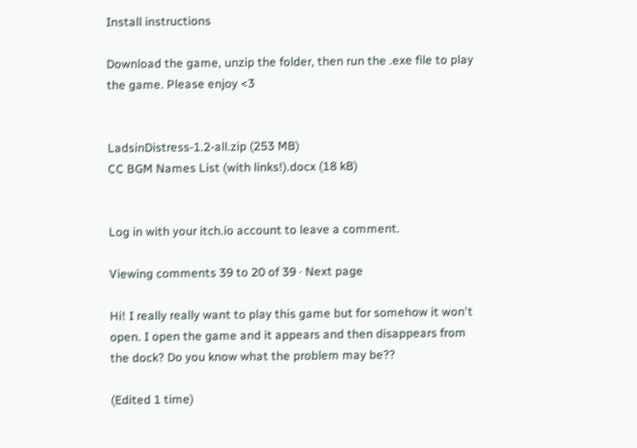Install instructions

Download the game, unzip the folder, then run the .exe file to play the game. Please enjoy <3


LadsinDistress-1.2-all.zip (253 MB)
CC BGM Names List (with links!).docx (18 kB)


Log in with your itch.io account to leave a comment.

Viewing comments 39 to 20 of 39 · Next page

Hi! I really really want to play this game but for somehow it won't open. I open the game and it appears and then disappears from the dock? Do you know what the problem may be??

(Edited 1 time)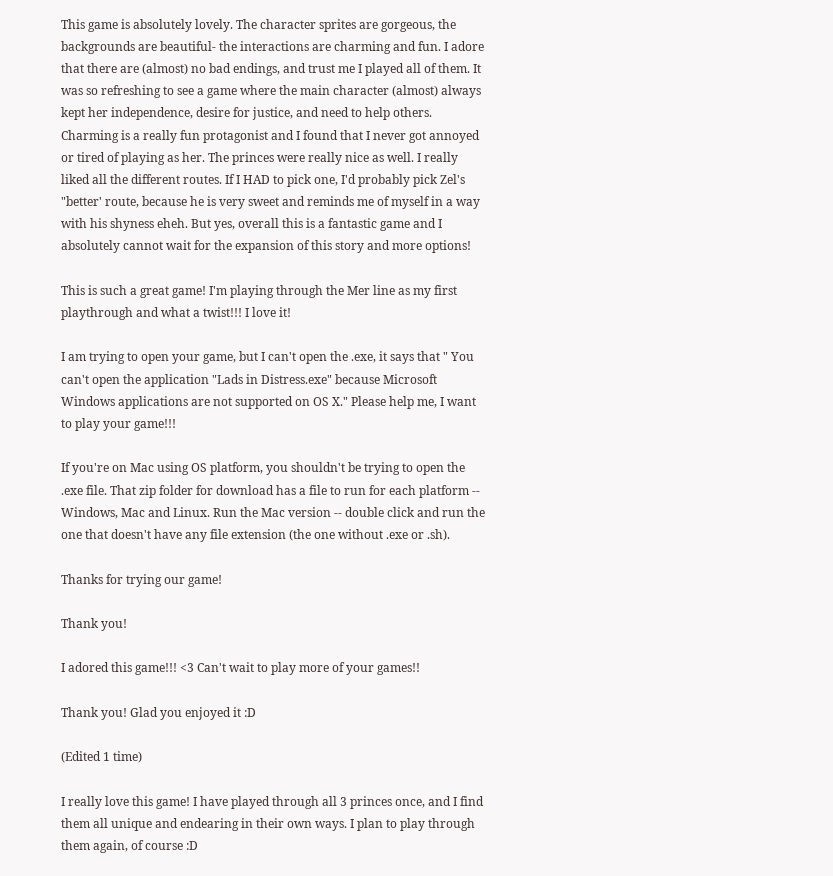This game is absolutely lovely. The character sprites are gorgeous, the backgrounds are beautiful- the interactions are charming and fun. I adore that there are (almost) no bad endings, and trust me I played all of them. It was so refreshing to see a game where the main character (almost) always kept her independence, desire for justice, and need to help others. Charming is a really fun protagonist and I found that I never got annoyed or tired of playing as her. The princes were really nice as well. I really liked all the different routes. If I HAD to pick one, I'd probably pick Zel's "better' route, because he is very sweet and reminds me of myself in a way with his shyness eheh. But yes, overall this is a fantastic game and I absolutely cannot wait for the expansion of this story and more options!

This is such a great game! I'm playing through the Mer line as my first playthrough and what a twist!!! I love it!

I am trying to open your game, but I can't open the .exe, it says that " You can't open the application "Lads in Distress.exe" because Microsoft Windows applications are not supported on OS X." Please help me, I want to play your game!!!

If you're on Mac using OS platform, you shouldn't be trying to open the .exe file. That zip folder for download has a file to run for each platform -- Windows, Mac and Linux. Run the Mac version -- double click and run the one that doesn't have any file extension (the one without .exe or .sh).

Thanks for trying our game!

Thank you!

I adored this game!!! <3 Can't wait to play more of your games!!

Thank you! Glad you enjoyed it :D

(Edited 1 time)

I really love this game! I have played through all 3 princes once, and I find them all unique and endearing in their own ways. I plan to play through them again, of course :D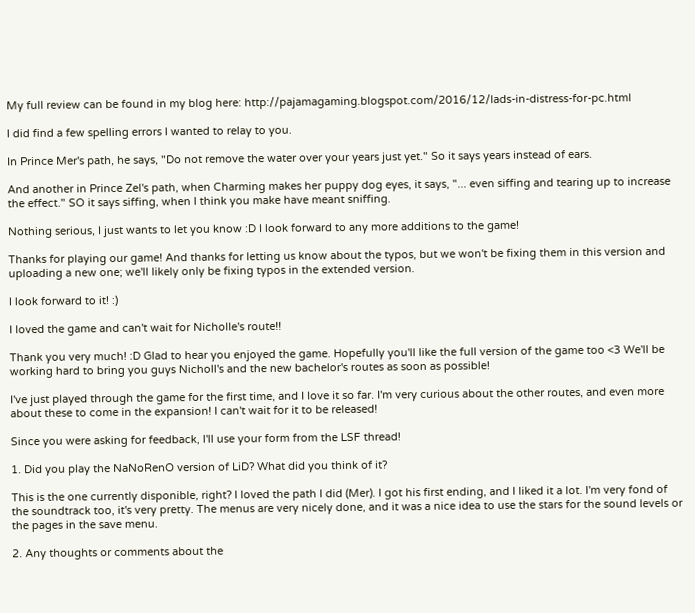My full review can be found in my blog here: http://pajamagaming.blogspot.com/2016/12/lads-in-distress-for-pc.html

I did find a few spelling errors I wanted to relay to you.

In Prince Mer's path, he says, "Do not remove the water over your years just yet." So it says years instead of ears.

And another in Prince Zel's path, when Charming makes her puppy dog eyes, it says, "... even siffing and tearing up to increase the effect." SO it says siffing, when I think you make have meant sniffing.

Nothing serious, I just wants to let you know :D I look forward to any more additions to the game!

Thanks for playing our game! And thanks for letting us know about the typos, but we won't be fixing them in this version and uploading a new one; we'll likely only be fixing typos in the extended version.

I look forward to it! :)

I loved the game and can't wait for Nicholle's route!!

Thank you very much! :D Glad to hear you enjoyed the game. Hopefully you'll like the full version of the game too <3 We'll be working hard to bring you guys Nicholl's and the new bachelor's routes as soon as possible!

I've just played through the game for the first time, and I love it so far. I'm very curious about the other routes, and even more about these to come in the expansion! I can't wait for it to be released!

Since you were asking for feedback, I'll use your form from the LSF thread!

1. Did you play the NaNoRenO version of LiD? What did you think of it?

This is the one currently disponible, right? I loved the path I did (Mer). I got his first ending, and I liked it a lot. I'm very fond of the soundtrack too, it's very pretty. The menus are very nicely done, and it was a nice idea to use the stars for the sound levels or the pages in the save menu.

2. Any thoughts or comments about the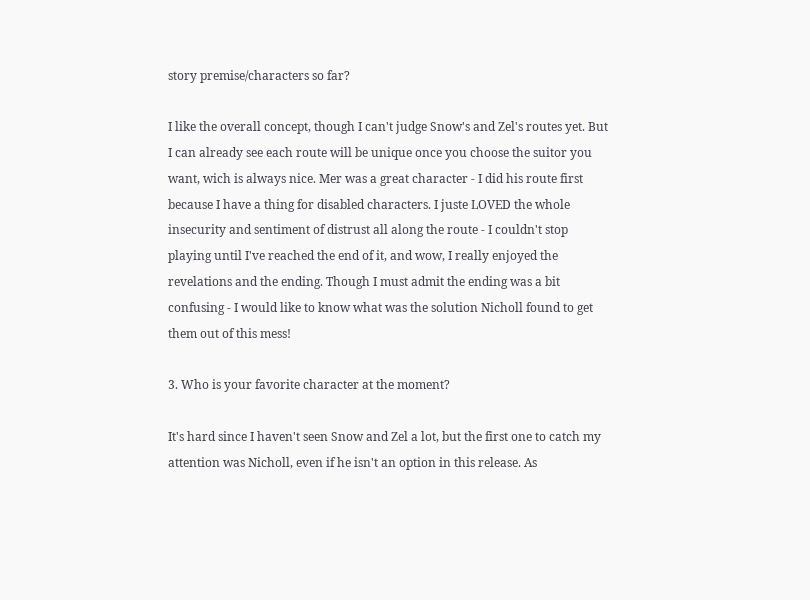story premise/characters so far?

I like the overall concept, though I can't judge Snow's and Zel's routes yet. But I can already see each route will be unique once you choose the suitor you want, wich is always nice. Mer was a great character - I did his route first because I have a thing for disabled characters. I juste LOVED the whole insecurity and sentiment of distrust all along the route - I couldn't stop playing until I've reached the end of it, and wow, I really enjoyed the revelations and the ending. Though I must admit the ending was a bit confusing - I would like to know what was the solution Nicholl found to get them out of this mess!

3. Who is your favorite character at the moment?

It's hard since I haven't seen Snow and Zel a lot, but the first one to catch my attention was Nicholl, even if he isn't an option in this release. As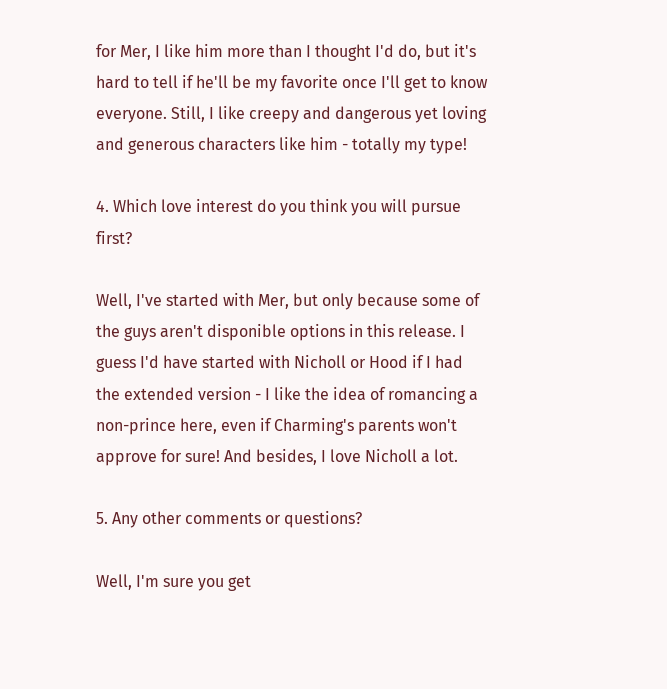for Mer, I like him more than I thought I'd do, but it's hard to tell if he'll be my favorite once I'll get to know everyone. Still, I like creepy and dangerous yet loving and generous characters like him - totally my type!

4. Which love interest do you think you will pursue first?

Well, I've started with Mer, but only because some of the guys aren't disponible options in this release. I guess I'd have started with Nicholl or Hood if I had the extended version - I like the idea of romancing a non-prince here, even if Charming's parents won't approve for sure! And besides, I love Nicholl a lot.

5. Any other comments or questions?

Well, I'm sure you get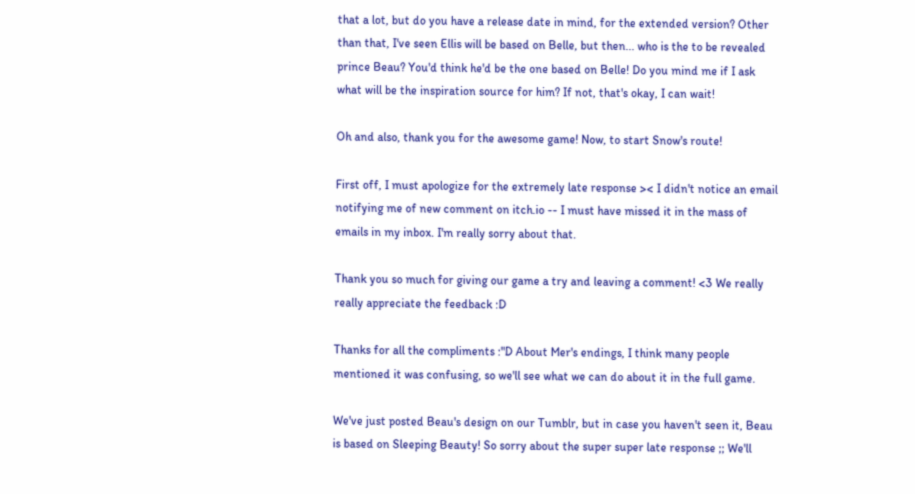that a lot, but do you have a release date in mind, for the extended version? Other than that, I've seen Ellis will be based on Belle, but then... who is the to be revealed prince Beau? You'd think he'd be the one based on Belle! Do you mind me if I ask what will be the inspiration source for him? If not, that's okay, I can wait!

Oh and also, thank you for the awesome game! Now, to start Snow's route!

First off, I must apologize for the extremely late response >< I didn't notice an email notifying me of new comment on itch.io -- I must have missed it in the mass of emails in my inbox. I'm really sorry about that.

Thank you so much for giving our game a try and leaving a comment! <3 We really really appreciate the feedback :D

Thanks for all the compliments :"D About Mer's endings, I think many people mentioned it was confusing, so we'll see what we can do about it in the full game.

We've just posted Beau's design on our Tumblr, but in case you haven't seen it, Beau is based on Sleeping Beauty! So sorry about the super super late response ;; We'll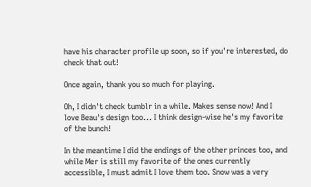have his character profile up soon, so if you're interested, do check that out!

Once again, thank you so much for playing.

Oh, I didn't check tumblr in a while. Makes sense now! And I love Beau's design too... I think design-wise he's my favorite of the bunch!

In the meantime I did the endings of the other princes too, and while Mer is still my favorite of the ones currently accessible, I must admit I love them too. Snow was a very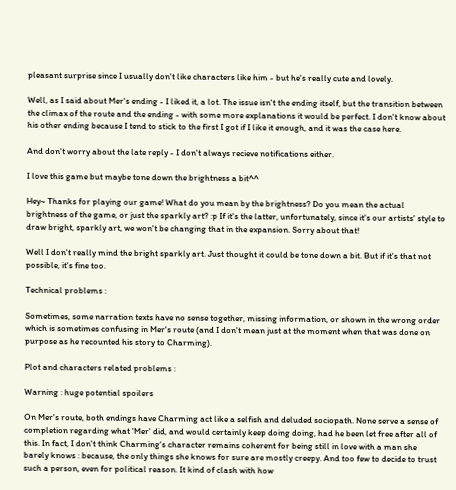pleasant surprise since I usually don't like characters like him - but he's really cute and lovely.

Well, as I said about Mer's ending - I liked it, a lot. The issue isn't the ending itself, but the transition between the climax of the route and the ending - with some more explanations it would be perfect. I don't know about his other ending because I tend to stick to the first I got if I like it enough, and it was the case here.

And don't worry about the late reply - I don't always recieve notifications either.

I love this game but maybe tone down the brightness a bit^^

Hey~ Thanks for playing our game! What do you mean by the brightness? Do you mean the actual brightness of the game, or just the sparkly art? :p If it's the latter, unfortunately, since it's our artists' style to draw bright, sparkly art, we won't be changing that in the expansion. Sorry about that!

Well I don't really mind the bright sparkly art. Just thought it could be tone down a bit. But if it's that not possible, it's fine too.

Technical problems :

Sometimes, some narration texts have no sense together, missing information, or shown in the wrong order which is sometimes confusing in Mer's route (and I don't mean just at the moment when that was done on purpose as he recounted his story to Charming).

Plot and characters related problems :

Warning : huge potential spoilers

On Mer's route, both endings have Charming act like a selfish and deluded sociopath. None serve a sense of completion regarding what 'Mer' did, and would certainly keep doing doing, had he been let free after all of this. In fact, I don't think Charming's character remains coherent for being still in love with a man she barely knows : because, the only things she knows for sure are mostly creepy. And too few to decide to trust such a person, even for political reason. It kind of clash with how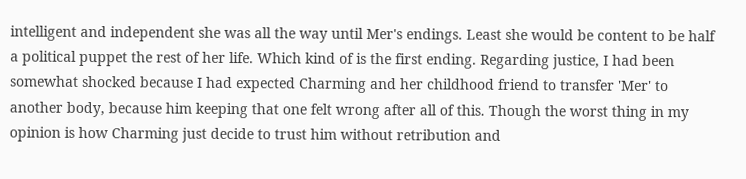intelligent and independent she was all the way until Mer's endings. Least she would be content to be half a political puppet the rest of her life. Which kind of is the first ending. Regarding justice, I had been somewhat shocked because I had expected Charming and her childhood friend to transfer 'Mer' to another body, because him keeping that one felt wrong after all of this. Though the worst thing in my opinion is how Charming just decide to trust him without retribution and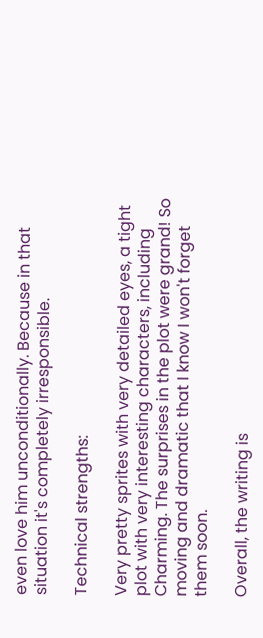even love him unconditionally. Because in that situation it's completely irresponsible.

Technical strengths:

Very pretty sprites with very detailed eyes, a tight plot with very interesting characters, including Charming. The surprises in the plot were grand! So moving and dramatic that I know I won't forget them soon.

Overall, the writing is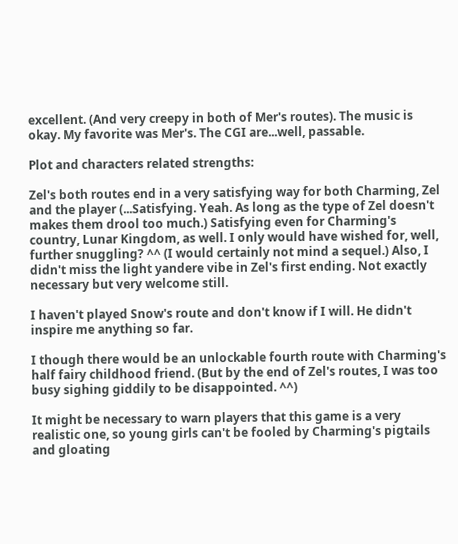excellent. (And very creepy in both of Mer's routes). The music is okay. My favorite was Mer's. The CGI are...well, passable.

Plot and characters related strengths:

Zel's both routes end in a very satisfying way for both Charming, Zel and the player (...Satisfying. Yeah. As long as the type of Zel doesn't makes them drool too much.) Satisfying even for Charming's country, Lunar Kingdom, as well. I only would have wished for, well, further snuggling? ^^ (I would certainly not mind a sequel.) Also, I didn't miss the light yandere vibe in Zel's first ending. Not exactly necessary but very welcome still.

I haven't played Snow's route and don't know if I will. He didn't inspire me anything so far.

I though there would be an unlockable fourth route with Charming's half fairy childhood friend. (But by the end of Zel's routes, I was too busy sighing giddily to be disappointed. ^^)

It might be necessary to warn players that this game is a very realistic one, so young girls can't be fooled by Charming's pigtails and gloating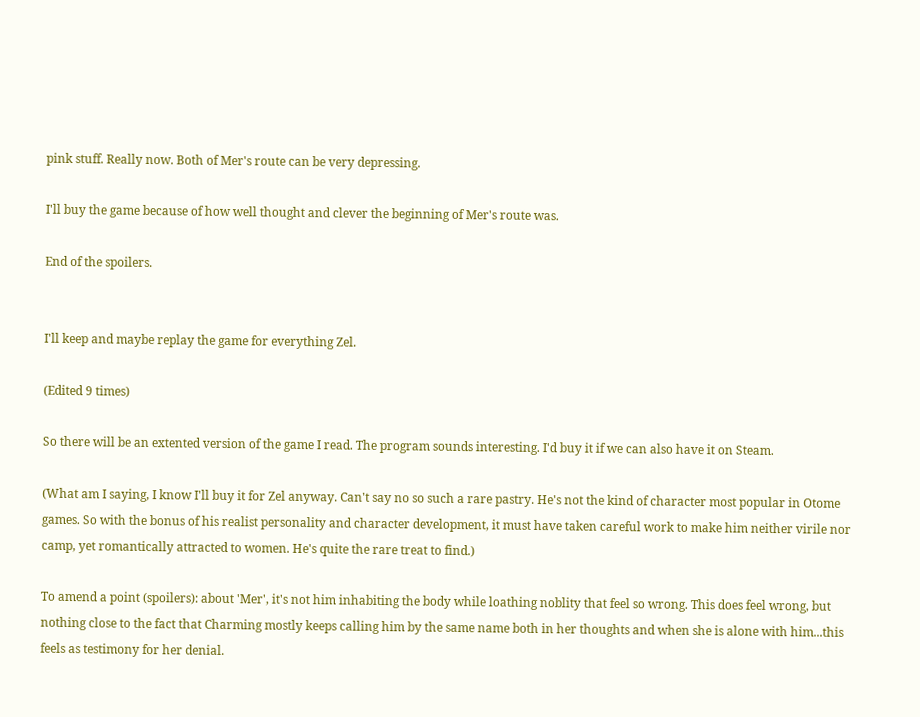pink stuff. Really now. Both of Mer's route can be very depressing.

I'll buy the game because of how well thought and clever the beginning of Mer's route was.

End of the spoilers.


I'll keep and maybe replay the game for everything Zel.

(Edited 9 times)

So there will be an extented version of the game I read. The program sounds interesting. I'd buy it if we can also have it on Steam.

(What am I saying, I know I'll buy it for Zel anyway. Can't say no so such a rare pastry. He's not the kind of character most popular in Otome games. So with the bonus of his realist personality and character development, it must have taken careful work to make him neither virile nor camp, yet romantically attracted to women. He's quite the rare treat to find.)

To amend a point (spoilers): about 'Mer', it's not him inhabiting the body while loathing noblity that feel so wrong. This does feel wrong, but nothing close to the fact that Charming mostly keeps calling him by the same name both in her thoughts and when she is alone with him...this feels as testimony for her denial.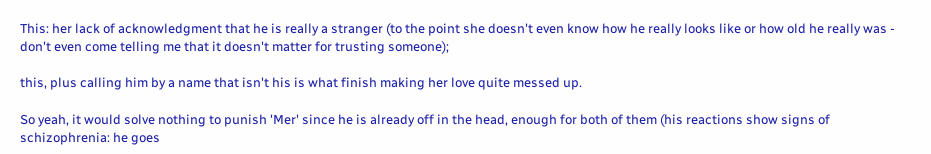This: her lack of acknowledgment that he is really a stranger (to the point she doesn't even know how he really looks like or how old he really was - don't even come telling me that it doesn't matter for trusting someone);

this, plus calling him by a name that isn't his is what finish making her love quite messed up.

So yeah, it would solve nothing to punish 'Mer' since he is already off in the head, enough for both of them (his reactions show signs of schizophrenia: he goes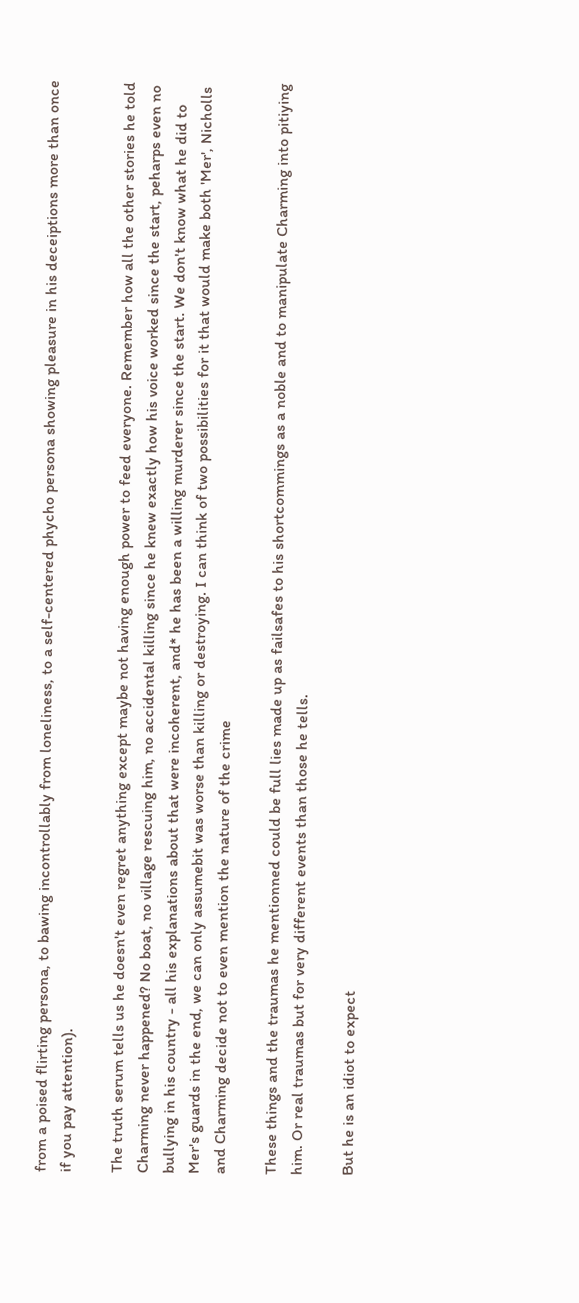from a poised flirting persona, to bawing incontrollably from loneliness, to a self-centered phycho persona showing pleasure in his deceiptions more than once if you pay attention).

The truth serum tells us he doesn't even regret anything except maybe not having enough power to feed everyone. Remember how all the other stories he told Charming never happened? No boat, no village rescuing him, no accidental killing since he knew exactly how his voice worked since the start, peharps even no bullying in his country - all his explanations about that were incoherent, and* he has been a willing murderer since the start. We don't know what he did to Mer's guards in the end, we can only assumebit was worse than killing or destroying. I can think of two possibilities for it that would make both 'Mer', Nicholls and Charming decide not to even mention the nature of the crime

These things and the traumas he mentionned could be full lies made up as failsafes to his shortcommings as a noble and to manipulate Charming into pitiying him. Or real traumas but for very different events than those he tells.

But he is an idiot to expect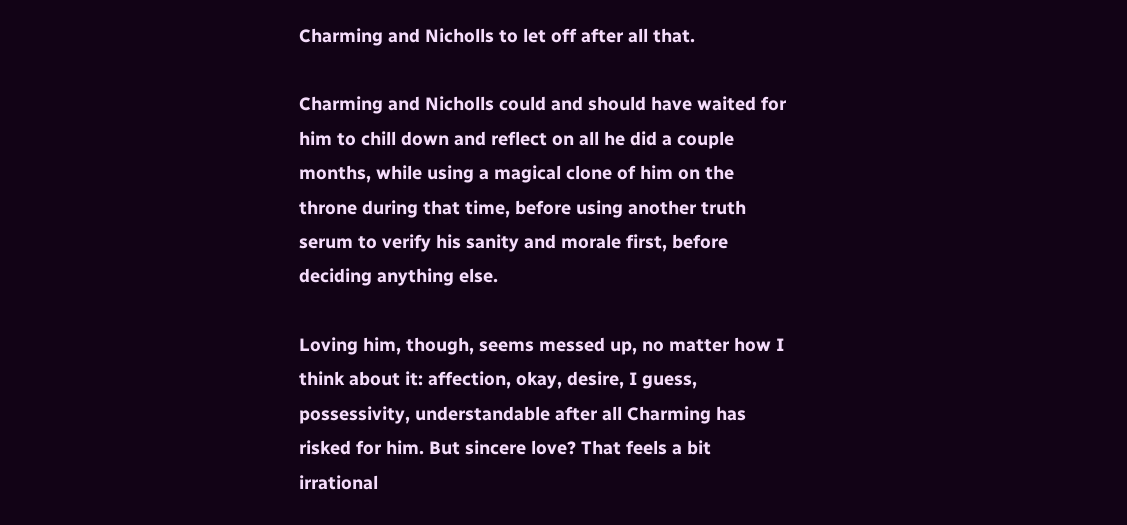Charming and Nicholls to let off after all that.

Charming and Nicholls could and should have waited for him to chill down and reflect on all he did a couple months, while using a magical clone of him on the throne during that time, before using another truth serum to verify his sanity and morale first, before deciding anything else.

Loving him, though, seems messed up, no matter how I think about it: affection, okay, desire, I guess, possessivity, understandable after all Charming has risked for him. But sincere love? That feels a bit irrational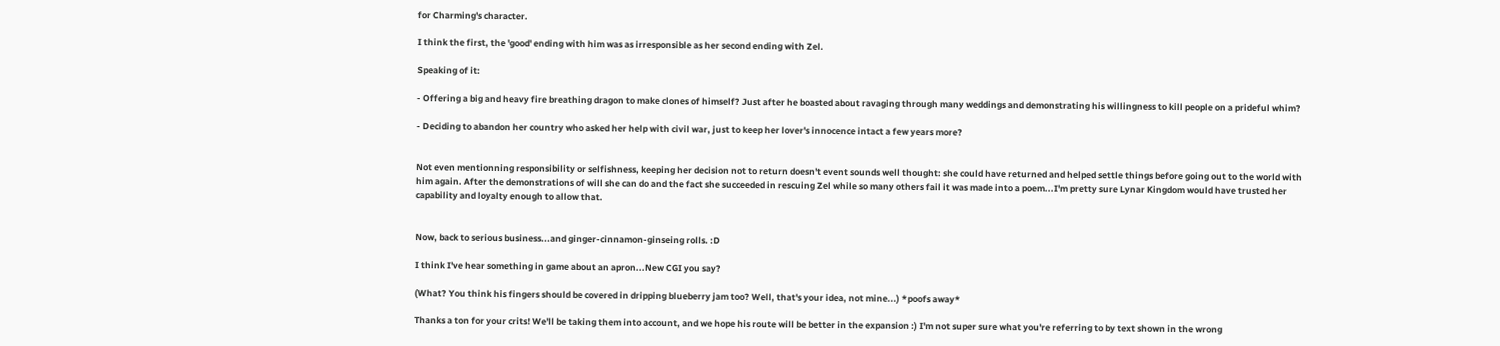for Charming's character.

I think the first, the 'good' ending with him was as irresponsible as her second ending with Zel.

Speaking of it:

- Offering a big and heavy fire breathing dragon to make clones of himself? Just after he boasted about ravaging through many weddings and demonstrating his willingness to kill people on a prideful whim?

- Deciding to abandon her country who asked her help with civil war, just to keep her lover's innocence intact a few years more?


Not even mentionning responsibility or selfishness, keeping her decision not to return doesn't event sounds well thought: she could have returned and helped settle things before going out to the world with him again. After the demonstrations of will she can do and the fact she succeeded in rescuing Zel while so many others fail it was made into a poem...I'm pretty sure Lynar Kingdom would have trusted her capability and loyalty enough to allow that.


Now, back to serious business...and ginger-cinnamon-ginseing rolls. :D

I think I've hear something in game about an apron...New CGI you say?

(What? You think his fingers should be covered in dripping blueberry jam too? Well, that's your idea, not mine...) *poofs away*

Thanks a ton for your crits! We'll be taking them into account, and we hope his route will be better in the expansion :) I'm not super sure what you're referring to by text shown in the wrong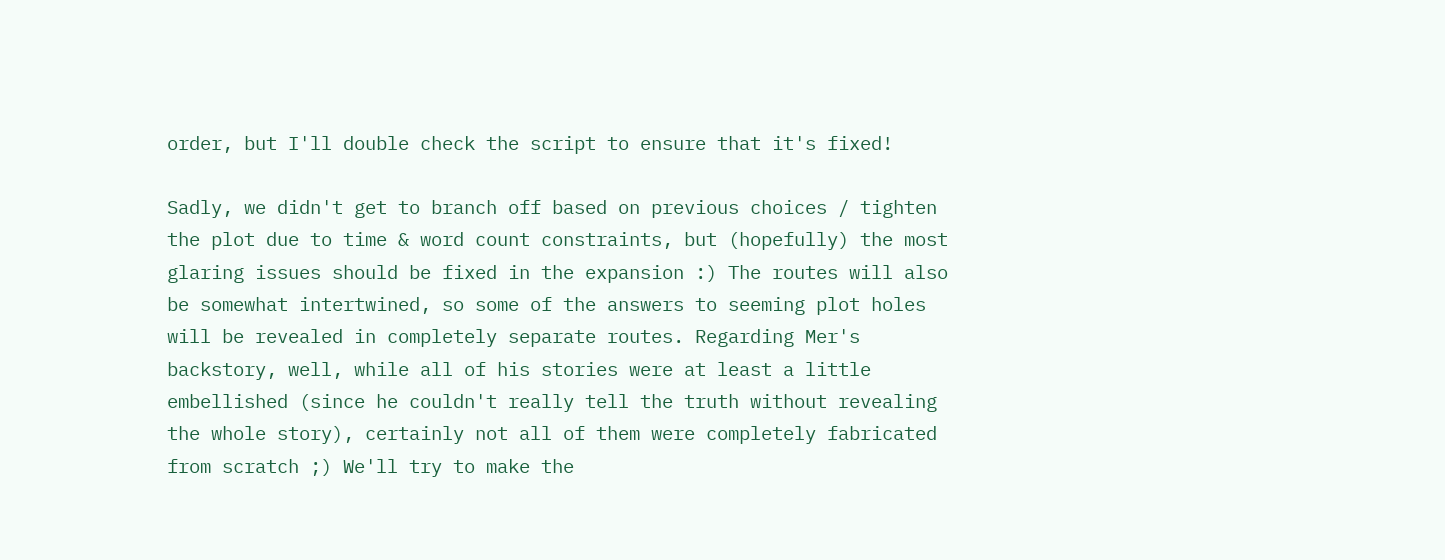order, but I'll double check the script to ensure that it's fixed!

Sadly, we didn't get to branch off based on previous choices / tighten the plot due to time & word count constraints, but (hopefully) the most glaring issues should be fixed in the expansion :) The routes will also be somewhat intertwined, so some of the answers to seeming plot holes will be revealed in completely separate routes. Regarding Mer's backstory, well, while all of his stories were at least a little embellished (since he couldn't really tell the truth without revealing the whole story), certainly not all of them were completely fabricated from scratch ;) We'll try to make the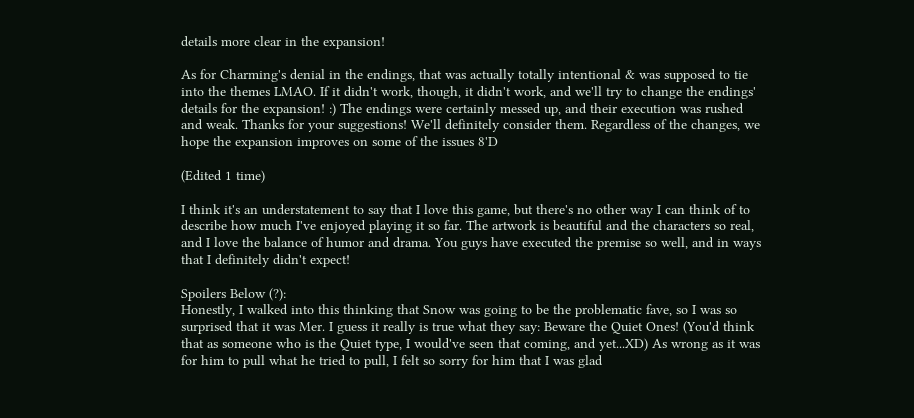details more clear in the expansion!

As for Charming's denial in the endings, that was actually totally intentional & was supposed to tie into the themes LMAO. If it didn't work, though, it didn't work, and we'll try to change the endings' details for the expansion! :) The endings were certainly messed up, and their execution was rushed and weak. Thanks for your suggestions! We'll definitely consider them. Regardless of the changes, we hope the expansion improves on some of the issues 8'D

(Edited 1 time)

I think it's an understatement to say that I love this game, but there's no other way I can think of to describe how much I've enjoyed playing it so far. The artwork is beautiful and the characters so real, and I love the balance of humor and drama. You guys have executed the premise so well, and in ways that I definitely didn't expect!

Spoilers Below (?):
Honestly, I walked into this thinking that Snow was going to be the problematic fave, so I was so surprised that it was Mer. I guess it really is true what they say: Beware the Quiet Ones! (You'd think that as someone who is the Quiet type, I would've seen that coming, and yet...XD) As wrong as it was for him to pull what he tried to pull, I felt so sorry for him that I was glad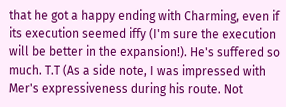that he got a happy ending with Charming, even if its execution seemed iffy (I'm sure the execution will be better in the expansion!). He's suffered so much. T.T (As a side note, I was impressed with Mer's expressiveness during his route. Not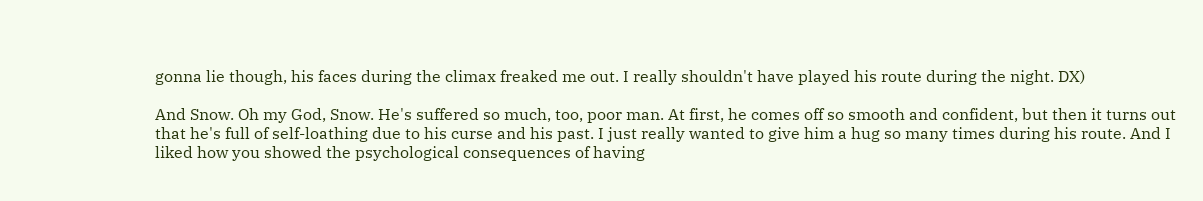gonna lie though, his faces during the climax freaked me out. I really shouldn't have played his route during the night. DX)

And Snow. Oh my God, Snow. He's suffered so much, too, poor man. At first, he comes off so smooth and confident, but then it turns out that he's full of self-loathing due to his curse and his past. I just really wanted to give him a hug so many times during his route. And I liked how you showed the psychological consequences of having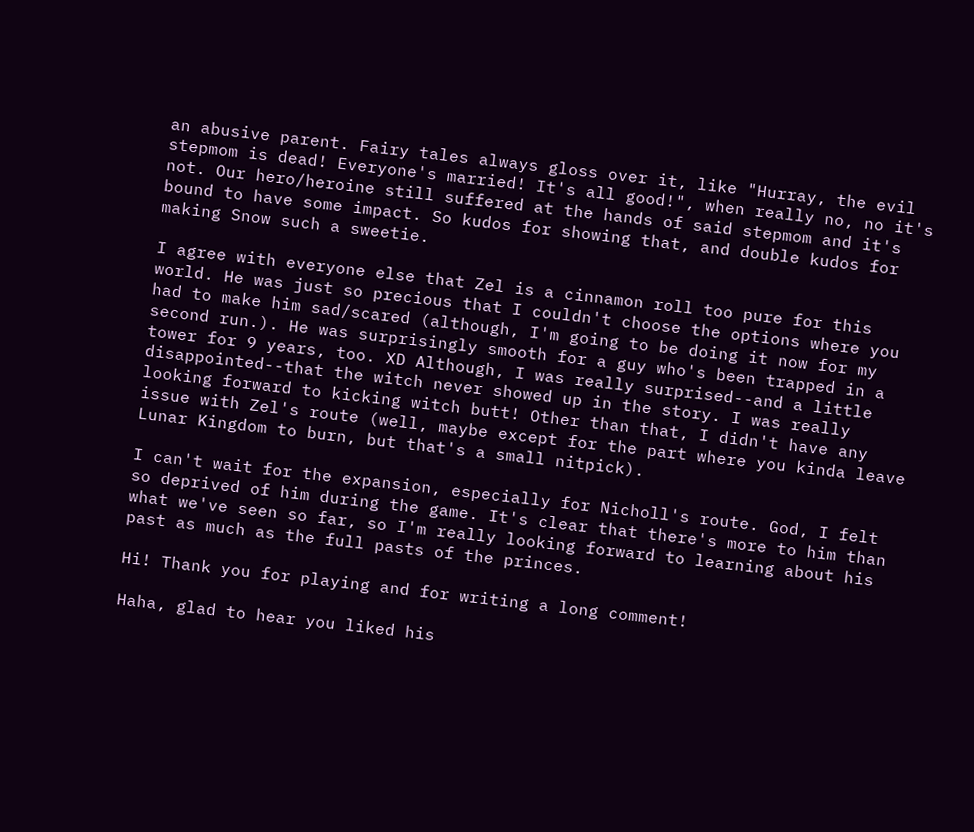an abusive parent. Fairy tales always gloss over it, like "Hurray, the evil stepmom is dead! Everyone's married! It's all good!", when really no, no it's not. Our hero/heroine still suffered at the hands of said stepmom and it's bound to have some impact. So kudos for showing that, and double kudos for making Snow such a sweetie.

I agree with everyone else that Zel is a cinnamon roll too pure for this world. He was just so precious that I couldn't choose the options where you had to make him sad/scared (although, I'm going to be doing it now for my second run.). He was surprisingly smooth for a guy who's been trapped in a tower for 9 years, too. XD Although, I was really surprised--and a little disappointed--that the witch never showed up in the story. I was really looking forward to kicking witch butt! Other than that, I didn't have any issue with Zel's route (well, maybe except for the part where you kinda leave Lunar Kingdom to burn, but that's a small nitpick).

I can't wait for the expansion, especially for Nicholl's route. God, I felt so deprived of him during the game. It's clear that there's more to him than what we've seen so far, so I'm really looking forward to learning about his past as much as the full pasts of the princes.

Hi! Thank you for playing and for writing a long comment!

Haha, glad to hear you liked his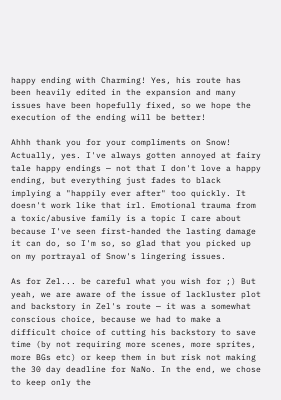happy ending with Charming! Yes, his route has been heavily edited in the expansion and many issues have been hopefully fixed, so we hope the execution of the ending will be better!

Ahhh thank you for your compliments on Snow! Actually, yes. I've always gotten annoyed at fairy tale happy endings — not that I don't love a happy ending, but everything just fades to black implying a "happily ever after" too quickly. It doesn't work like that irl. Emotional trauma from a toxic/abusive family is a topic I care about because I've seen first-handed the lasting damage it can do, so I'm so, so glad that you picked up on my portrayal of Snow's lingering issues.

As for Zel... be careful what you wish for ;) But yeah, we are aware of the issue of lackluster plot and backstory in Zel's route — it was a somewhat conscious choice, because we had to make a difficult choice of cutting his backstory to save time (by not requiring more scenes, more sprites, more BGs etc) or keep them in but risk not making the 30 day deadline for NaNo. In the end, we chose to keep only the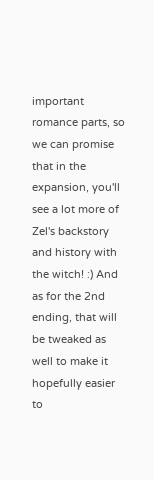important romance parts, so we can promise that in the expansion, you'll see a lot more of Zel's backstory and history with the witch! :) And as for the 2nd ending, that will be tweaked as well to make it hopefully easier to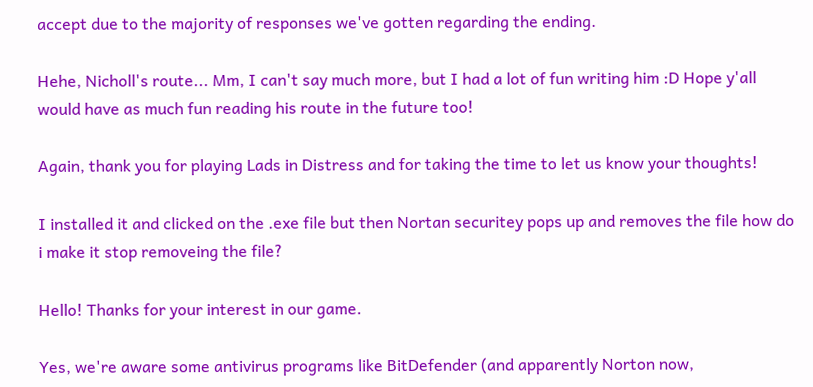accept due to the majority of responses we've gotten regarding the ending.

Hehe, Nicholl's route... Mm, I can't say much more, but I had a lot of fun writing him :D Hope y'all would have as much fun reading his route in the future too!

Again, thank you for playing Lads in Distress and for taking the time to let us know your thoughts!

I installed it and clicked on the .exe file but then Nortan securitey pops up and removes the file how do i make it stop removeing the file?

Hello! Thanks for your interest in our game.

Yes, we're aware some antivirus programs like BitDefender (and apparently Norton now,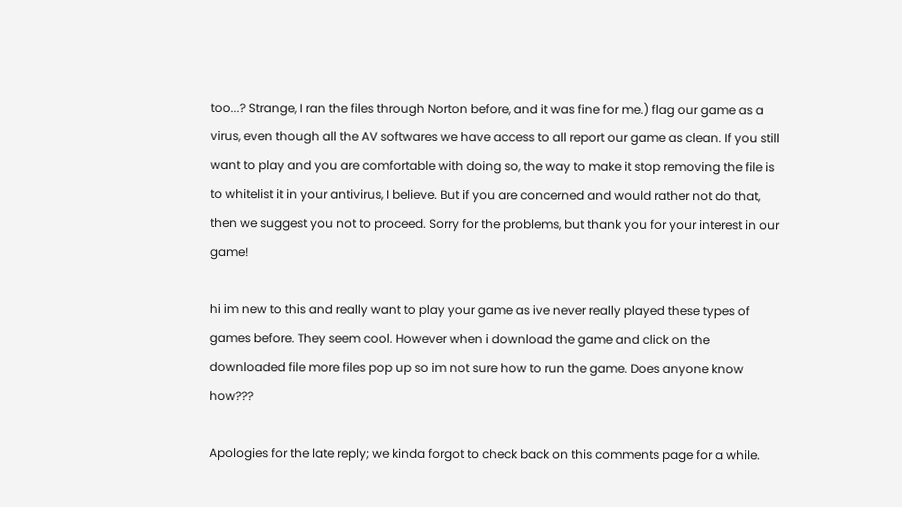too...? Strange, I ran the files through Norton before, and it was fine for me.) flag our game as a virus, even though all the AV softwares we have access to all report our game as clean. If you still want to play and you are comfortable with doing so, the way to make it stop removing the file is to whitelist it in your antivirus, I believe. But if you are concerned and would rather not do that, then we suggest you not to proceed. Sorry for the problems, but thank you for your interest in our game!

hi im new to this and really want to play your game as ive never really played these types of games before. They seem cool. However when i download the game and click on the downloaded file more files pop up so im not sure how to run the game. Does anyone know how???

Apologies for the late reply; we kinda forgot to check back on this comments page for a while.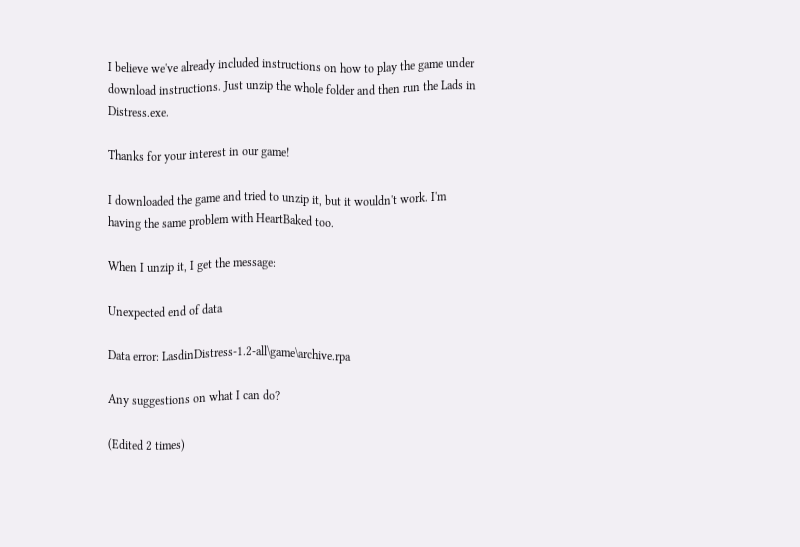I believe we've already included instructions on how to play the game under download instructions. Just unzip the whole folder and then run the Lads in Distress.exe.

Thanks for your interest in our game!

I downloaded the game and tried to unzip it, but it wouldn't work. I'm having the same problem with HeartBaked too.

When I unzip it, I get the message:

Unexpected end of data

Data error: LasdinDistress-1.2-all\game\archive.rpa

Any suggestions on what I can do?

(Edited 2 times)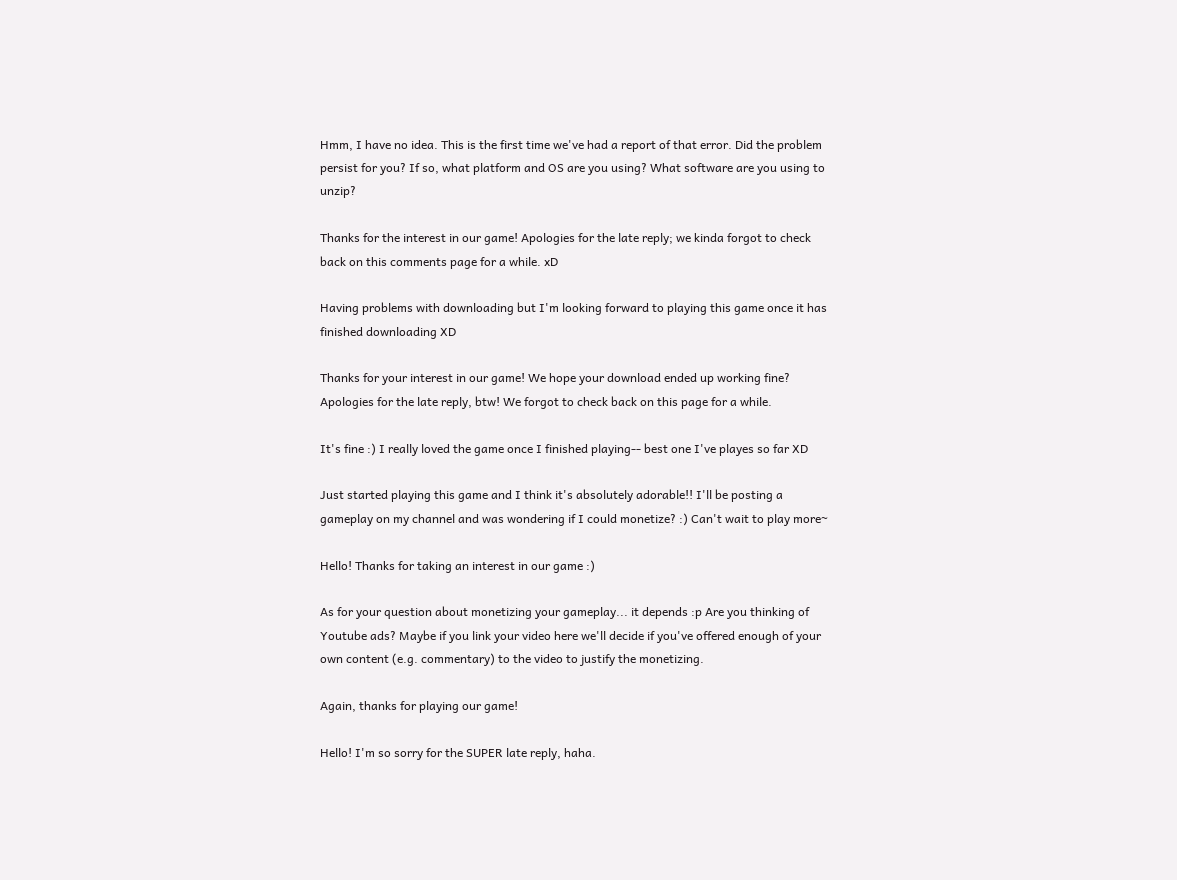Hmm, I have no idea. This is the first time we've had a report of that error. Did the problem persist for you? If so, what platform and OS are you using? What software are you using to unzip?

Thanks for the interest in our game! Apologies for the late reply; we kinda forgot to check back on this comments page for a while. xD

Having problems with downloading but I'm looking forward to playing this game once it has finished downloading XD

Thanks for your interest in our game! We hope your download ended up working fine? Apologies for the late reply, btw! We forgot to check back on this page for a while.

It's fine :) I really loved the game once I finished playing-- best one I've playes so far XD

Just started playing this game and I think it's absolutely adorable!! I'll be posting a gameplay on my channel and was wondering if I could monetize? :) Can't wait to play more~

Hello! Thanks for taking an interest in our game :)

As for your question about monetizing your gameplay... it depends :p Are you thinking of Youtube ads? Maybe if you link your video here we'll decide if you've offered enough of your own content (e.g. commentary) to the video to justify the monetizing.

Again, thanks for playing our game!

Hello! I'm so sorry for the SUPER late reply, haha.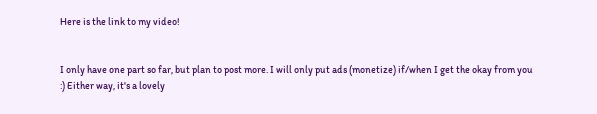Here is the link to my video!


I only have one part so far, but plan to post more. I will only put ads (monetize) if/when I get the okay from you :) Either way, it's a lovely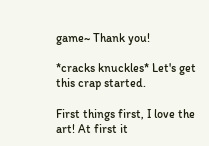game~ Thank you!

*cracks knuckles* Let's get this crap started.

First things first, I love the art! At first it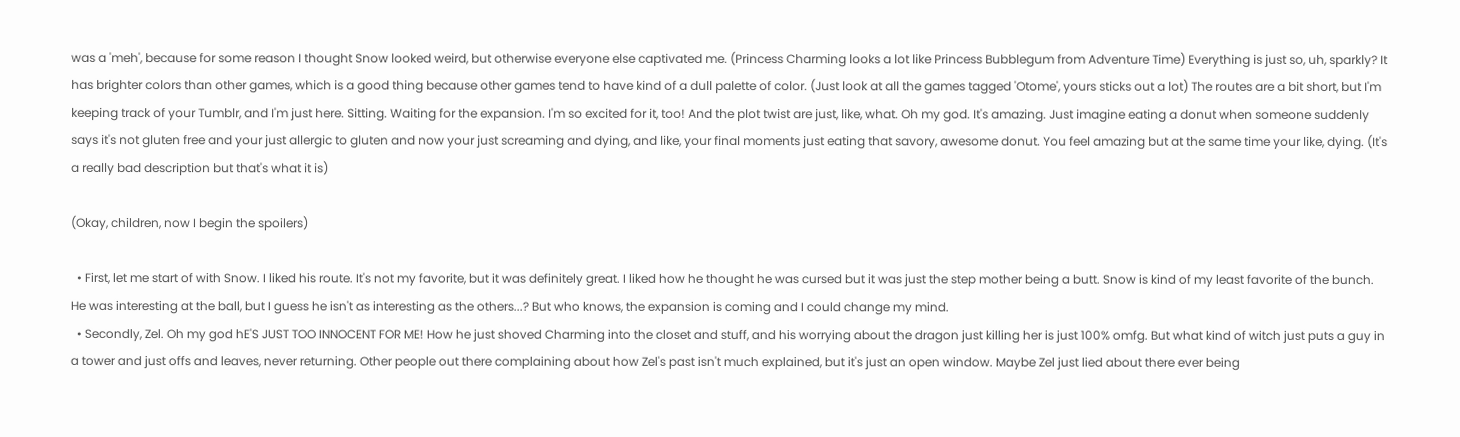was a 'meh', because for some reason I thought Snow looked weird, but otherwise everyone else captivated me. (Princess Charming looks a lot like Princess Bubblegum from Adventure Time) Everything is just so, uh, sparkly? It has brighter colors than other games, which is a good thing because other games tend to have kind of a dull palette of color. (Just look at all the games tagged 'Otome', yours sticks out a lot) The routes are a bit short, but I'm keeping track of your Tumblr, and I'm just here. Sitting. Waiting for the expansion. I'm so excited for it, too! And the plot twist are just, like, what. Oh my god. It's amazing. Just imagine eating a donut when someone suddenly says it's not gluten free and your just allergic to gluten and now your just screaming and dying, and like, your final moments just eating that savory, awesome donut. You feel amazing but at the same time your like, dying. (It's a really bad description but that's what it is)

(Okay, children, now I begin the spoilers)

  • First, let me start of with Snow. I liked his route. It's not my favorite, but it was definitely great. I liked how he thought he was cursed but it was just the step mother being a butt. Snow is kind of my least favorite of the bunch. He was interesting at the ball, but I guess he isn't as interesting as the others...? But who knows, the expansion is coming and I could change my mind.
  • Secondly, Zel. Oh my god hE'S JUST TOO INNOCENT FOR ME! How he just shoved Charming into the closet and stuff, and his worrying about the dragon just killing her is just 100% omfg. But what kind of witch just puts a guy in a tower and just offs and leaves, never returning. Other people out there complaining about how Zel's past isn't much explained, but it's just an open window. Maybe Zel just lied about there ever being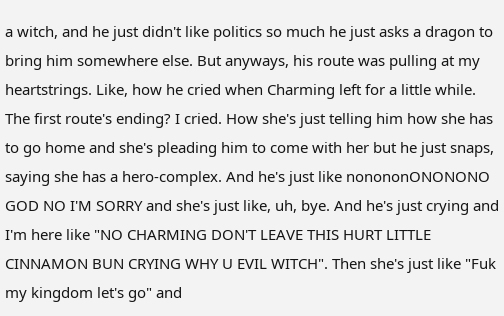a witch, and he just didn't like politics so much he just asks a dragon to bring him somewhere else. But anyways, his route was pulling at my heartstrings. Like, how he cried when Charming left for a little while. The first route's ending? I cried. How she's just telling him how she has to go home and she's pleading him to come with her but he just snaps, saying she has a hero-complex. And he's just like nonononONONONO GOD NO I'M SORRY and she's just like, uh, bye. And he's just crying and I'm here like "NO CHARMING DON'T LEAVE THIS HURT LITTLE CINNAMON BUN CRYING WHY U EVIL WITCH". Then she's just like "Fuk my kingdom let's go" and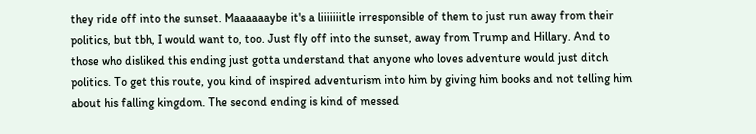they ride off into the sunset. Maaaaaaybe it's a liiiiiiitle irresponsible of them to just run away from their politics, but tbh, I would want to, too. Just fly off into the sunset, away from Trump and Hillary. And to those who disliked this ending just gotta understand that anyone who loves adventure would just ditch politics. To get this route, you kind of inspired adventurism into him by giving him books and not telling him about his falling kingdom. The second ending is kind of messed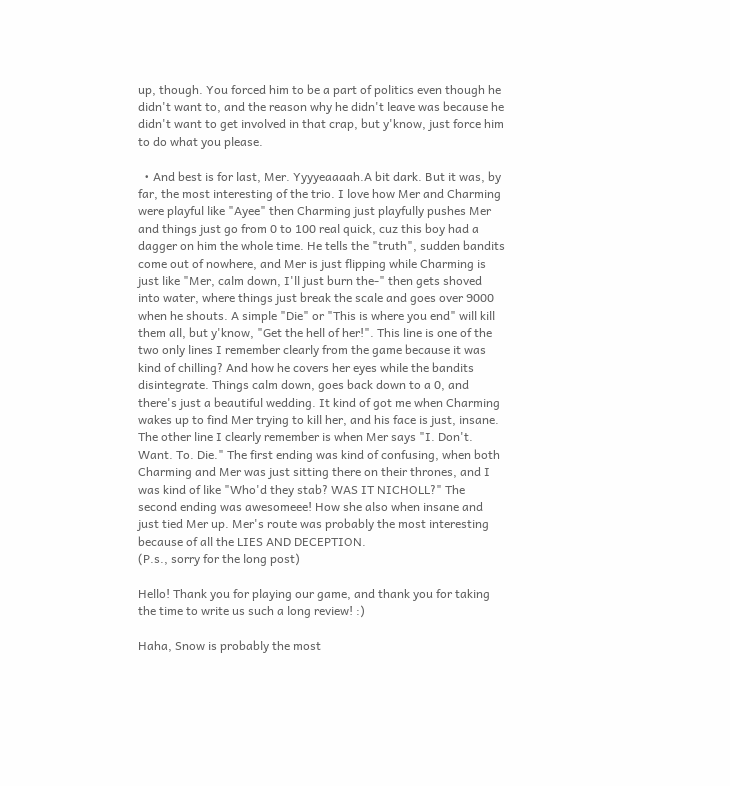up, though. You forced him to be a part of politics even though he didn't want to, and the reason why he didn't leave was because he didn't want to get involved in that crap, but y'know, just force him to do what you please.

  • And best is for last, Mer. Yyyyeaaaah.A bit dark. But it was, by far, the most interesting of the trio. I love how Mer and Charming were playful like "Ayee" then Charming just playfully pushes Mer and things just go from 0 to 100 real quick, cuz this boy had a dagger on him the whole time. He tells the "truth", sudden bandits come out of nowhere, and Mer is just flipping while Charming is just like "Mer, calm down, I'll just burn the-" then gets shoved into water, where things just break the scale and goes over 9000 when he shouts. A simple "Die" or "This is where you end" will kill them all, but y'know, "Get the hell of her!". This line is one of the two only lines I remember clearly from the game because it was kind of chilling? And how he covers her eyes while the bandits disintegrate. Things calm down, goes back down to a 0, and there's just a beautiful wedding. It kind of got me when Charming wakes up to find Mer trying to kill her, and his face is just, insane. The other line I clearly remember is when Mer says "I. Don't. Want. To. Die." The first ending was kind of confusing, when both Charming and Mer was just sitting there on their thrones, and I was kind of like "Who'd they stab? WAS IT NICHOLL?" The second ending was awesomeee! How she also when insane and just tied Mer up. Mer's route was probably the most interesting because of all the LIES AND DECEPTION.
(P.s., sorry for the long post)

Hello! Thank you for playing our game, and thank you for taking the time to write us such a long review! :)

Haha, Snow is probably the most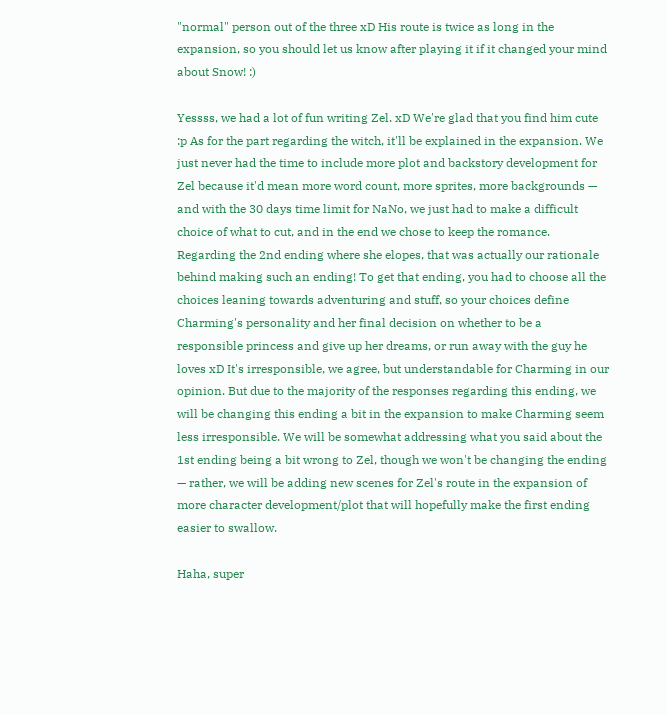"normal" person out of the three xD His route is twice as long in the expansion, so you should let us know after playing it if it changed your mind about Snow! :)

Yessss, we had a lot of fun writing Zel. xD We're glad that you find him cute :p As for the part regarding the witch, it'll be explained in the expansion. We just never had the time to include more plot and backstory development for Zel because it'd mean more word count, more sprites, more backgrounds — and with the 30 days time limit for NaNo, we just had to make a difficult choice of what to cut, and in the end we chose to keep the romance. Regarding the 2nd ending where she elopes, that was actually our rationale behind making such an ending! To get that ending, you had to choose all the choices leaning towards adventuring and stuff, so your choices define Charming's personality and her final decision on whether to be a responsible princess and give up her dreams, or run away with the guy he loves xD It's irresponsible, we agree, but understandable for Charming in our opinion. But due to the majority of the responses regarding this ending, we will be changing this ending a bit in the expansion to make Charming seem less irresponsible. We will be somewhat addressing what you said about the 1st ending being a bit wrong to Zel, though we won't be changing the ending — rather, we will be adding new scenes for Zel's route in the expansion of more character development/plot that will hopefully make the first ending easier to swallow.

Haha, super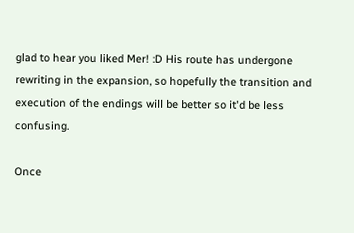glad to hear you liked Mer! :D His route has undergone rewriting in the expansion, so hopefully the transition and execution of the endings will be better so it'd be less confusing.

Once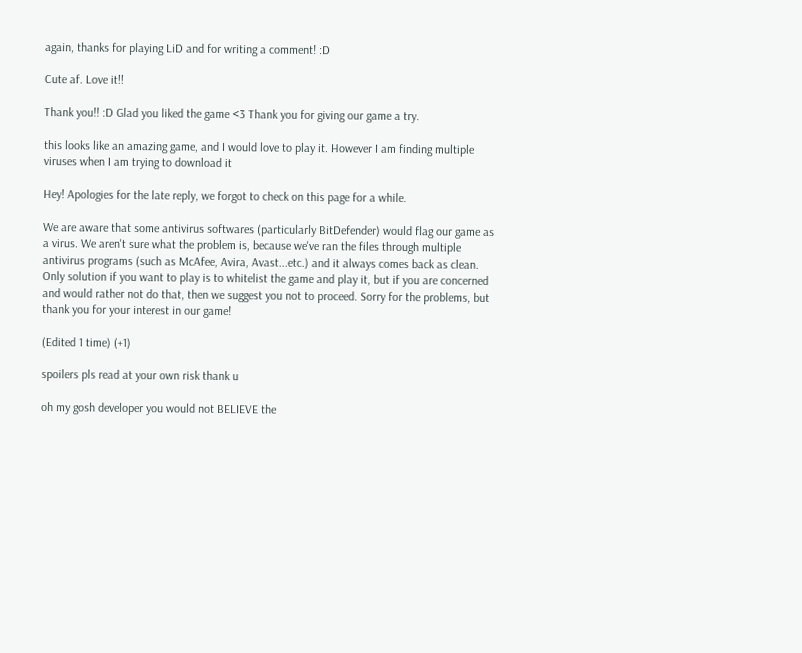again, thanks for playing LiD and for writing a comment! :D

Cute af. Love it!!

Thank you!! :D Glad you liked the game <3 Thank you for giving our game a try.

this looks like an amazing game, and I would love to play it. However I am finding multiple viruses when I am trying to download it

Hey! Apologies for the late reply, we forgot to check on this page for a while.

We are aware that some antivirus softwares (particularly BitDefender) would flag our game as a virus. We aren't sure what the problem is, because we've ran the files through multiple antivirus programs (such as McAfee, Avira, Avast...etc.) and it always comes back as clean. Only solution if you want to play is to whitelist the game and play it, but if you are concerned and would rather not do that, then we suggest you not to proceed. Sorry for the problems, but thank you for your interest in our game!

(Edited 1 time) (+1)

spoilers pls read at your own risk thank u

oh my gosh developer you would not BELIEVE the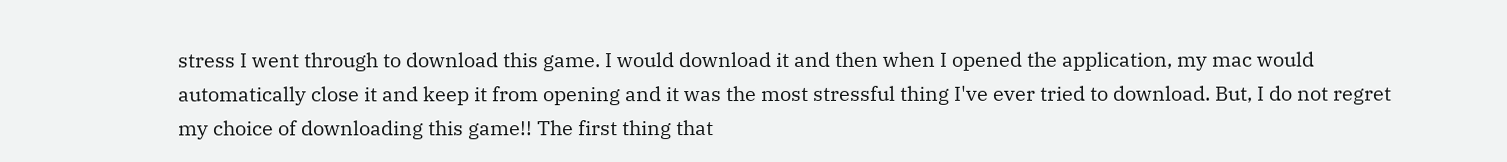stress I went through to download this game. I would download it and then when I opened the application, my mac would automatically close it and keep it from opening and it was the most stressful thing I've ever tried to download. But, I do not regret my choice of downloading this game!! The first thing that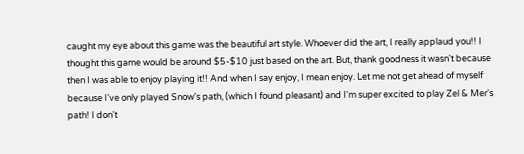caught my eye about this game was the beautiful art style. Whoever did the art, I really applaud you!! I thought this game would be around $5-$10 just based on the art. But, thank goodness it wasn't because then I was able to enjoy playing it!! And when I say enjoy, I mean enjoy. Let me not get ahead of myself because I've only played Snow's path, (which I found pleasant) and I'm super excited to play Zel & Mer's path! I don't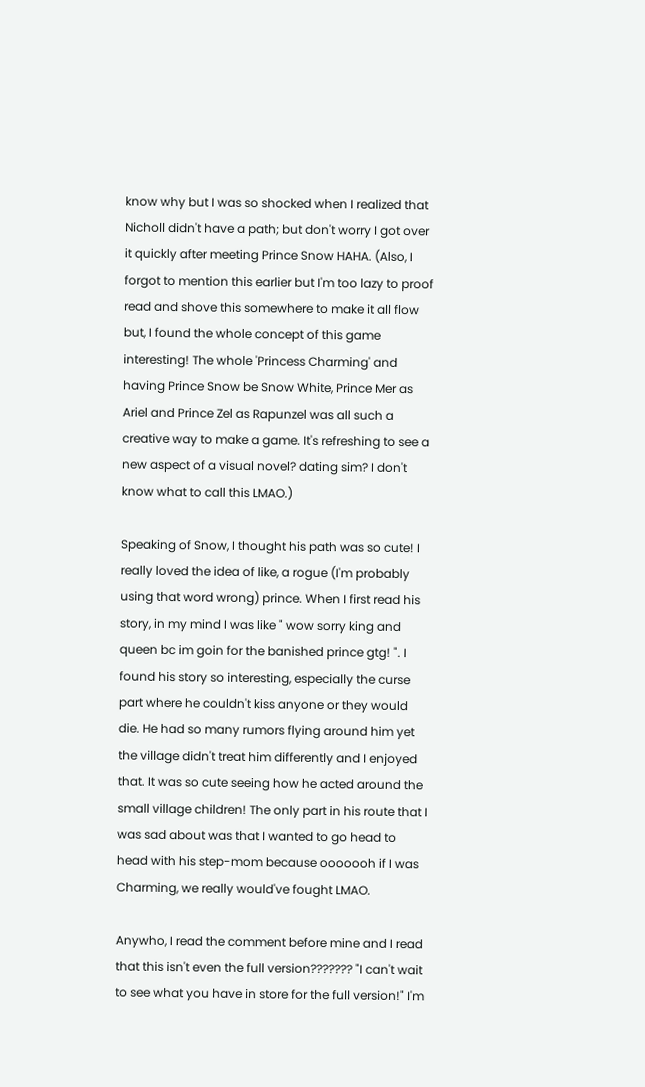know why but I was so shocked when I realized that Nicholl didn't have a path; but don't worry I got over it quickly after meeting Prince Snow HAHA. (Also, I forgot to mention this earlier but I'm too lazy to proof read and shove this somewhere to make it all flow but, I found the whole concept of this game interesting! The whole 'Princess Charming' and having Prince Snow be Snow White, Prince Mer as Ariel and Prince Zel as Rapunzel was all such a creative way to make a game. It's refreshing to see a new aspect of a visual novel? dating sim? I don't know what to call this LMAO.)

Speaking of Snow, I thought his path was so cute! I really loved the idea of like, a rogue (I'm probably using that word wrong) prince. When I first read his story, in my mind I was like " wow sorry king and queen bc im goin for the banished prince gtg! ". I found his story so interesting, especially the curse part where he couldn't kiss anyone or they would die. He had so many rumors flying around him yet the village didn't treat him differently and I enjoyed that. It was so cute seeing how he acted around the small village children! The only part in his route that I was sad about was that I wanted to go head to head with his step-mom because ooooooh if I was Charming, we really would've fought LMAO.

Anywho, I read the comment before mine and I read that this isn't even the full version??????? "I can't wait to see what you have in store for the full version!" I'm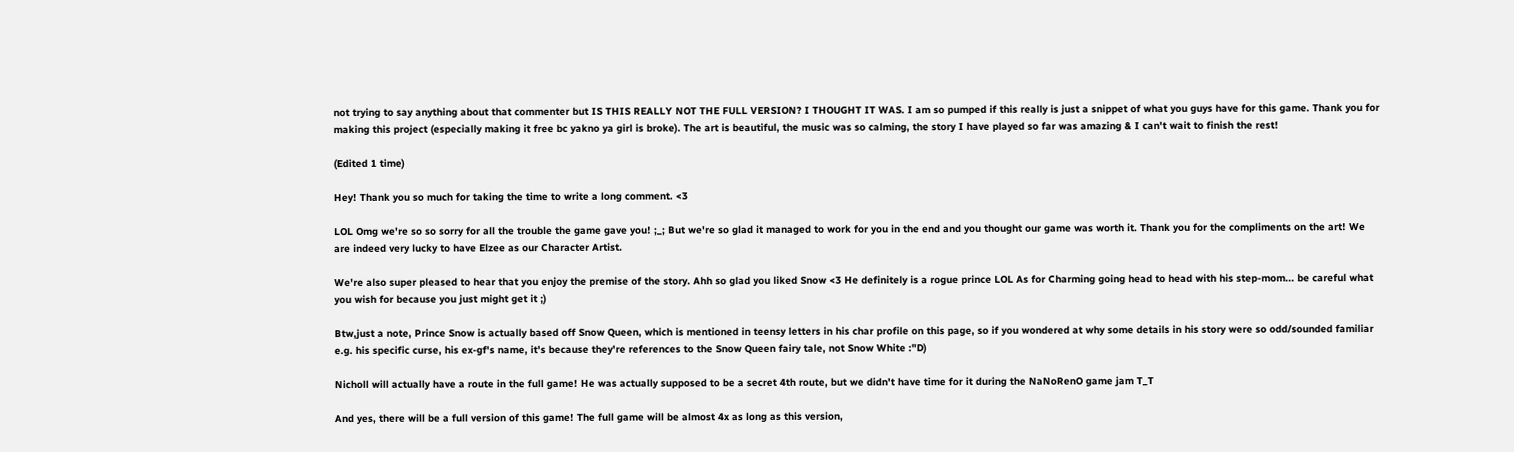not trying to say anything about that commenter but IS THIS REALLY NOT THE FULL VERSION? I THOUGHT IT WAS. I am so pumped if this really is just a snippet of what you guys have for this game. Thank you for making this project (especially making it free bc yakno ya girl is broke). The art is beautiful, the music was so calming, the story I have played so far was amazing & I can't wait to finish the rest!

(Edited 1 time)

Hey! Thank you so much for taking the time to write a long comment. <3

LOL Omg we're so so sorry for all the trouble the game gave you! ;_; But we're so glad it managed to work for you in the end and you thought our game was worth it. Thank you for the compliments on the art! We are indeed very lucky to have Elzee as our Character Artist.

We're also super pleased to hear that you enjoy the premise of the story. Ahh so glad you liked Snow <3 He definitely is a rogue prince LOL As for Charming going head to head with his step-mom... be careful what you wish for because you just might get it ;)

Btw,just a note, Prince Snow is actually based off Snow Queen, which is mentioned in teensy letters in his char profile on this page, so if you wondered at why some details in his story were so odd/sounded familiar e.g. his specific curse, his ex-gf's name, it's because they're references to the Snow Queen fairy tale, not Snow White :"D)

Nicholl will actually have a route in the full game! He was actually supposed to be a secret 4th route, but we didn't have time for it during the NaNoRenO game jam T_T

And yes, there will be a full version of this game! The full game will be almost 4x as long as this version,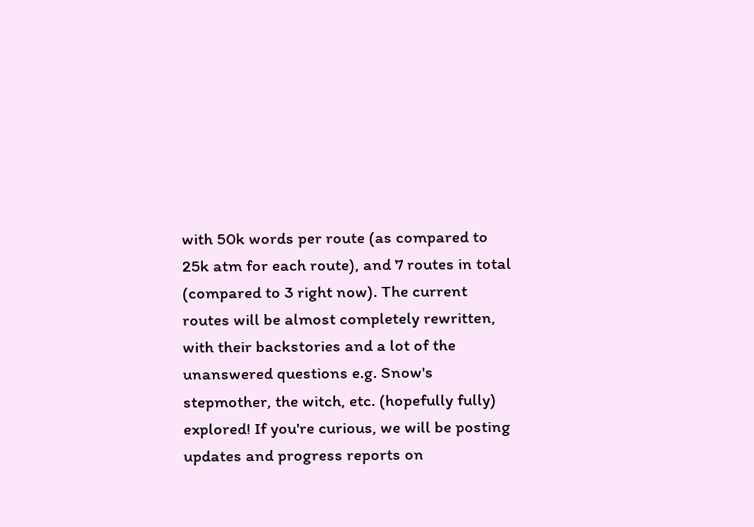with 50k words per route (as compared to 25k atm for each route), and 7 routes in total (compared to 3 right now). The current routes will be almost completely rewritten, with their backstories and a lot of the unanswered questions e.g. Snow's stepmother, the witch, etc. (hopefully fully) explored! If you're curious, we will be posting updates and progress reports on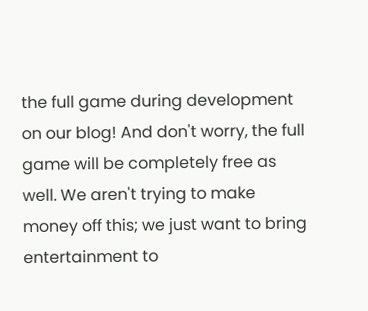the full game during development on our blog! And don't worry, the full game will be completely free as well. We aren't trying to make money off this; we just want to bring entertainment to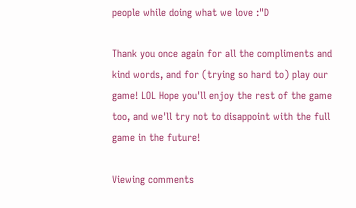people while doing what we love :"D

Thank you once again for all the compliments and kind words, and for (trying so hard to) play our game! LOL Hope you'll enjoy the rest of the game too, and we'll try not to disappoint with the full game in the future!

Viewing comments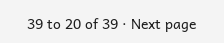39 to 20 of 39 · Next page